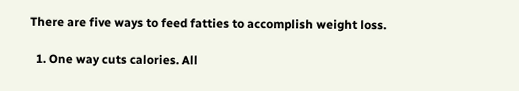There are five ways to feed fatties to accomplish weight loss.

  1. One way cuts calories. All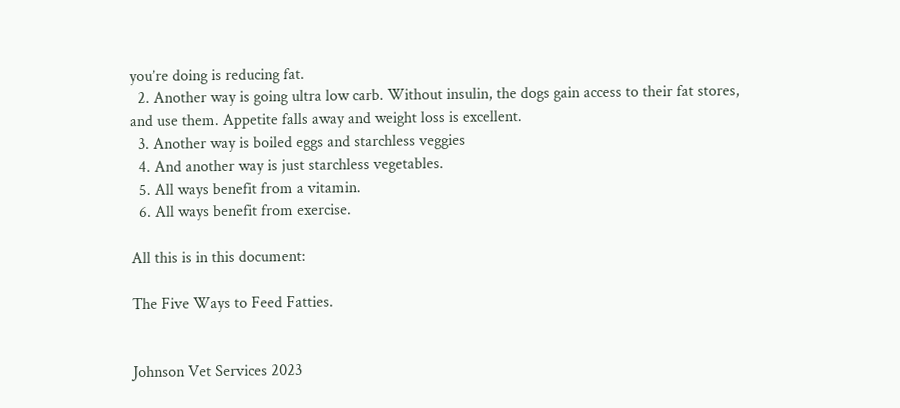you’re doing is reducing fat.
  2. Another way is going ultra low carb. Without insulin, the dogs gain access to their fat stores, and use them. Appetite falls away and weight loss is excellent.
  3. Another way is boiled eggs and starchless veggies
  4. And another way is just starchless vegetables.
  5. All ways benefit from a vitamin.
  6. All ways benefit from exercise.

All this is in this document:

The Five Ways to Feed Fatties.


Johnson Vet Services 2023